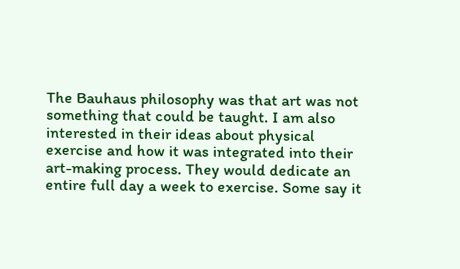The Bauhaus philosophy was that art was not something that could be taught. I am also interested in their ideas about physical exercise and how it was integrated into their art-making process. They would dedicate an entire full day a week to exercise. Some say it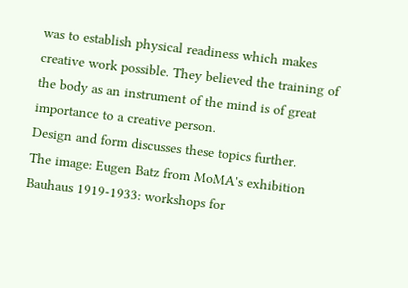was to establish physical readiness which makes creative work possible. They believed the training of the body as an instrument of the mind is of great importance to a creative person.
Design and form discusses these topics further.
The image: Eugen Batz from MoMA's exhibition Bauhaus 1919-1933: workshops for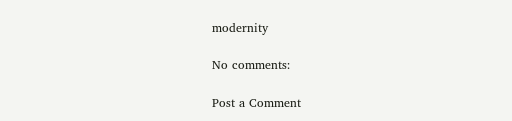modernity

No comments:

Post a Comment